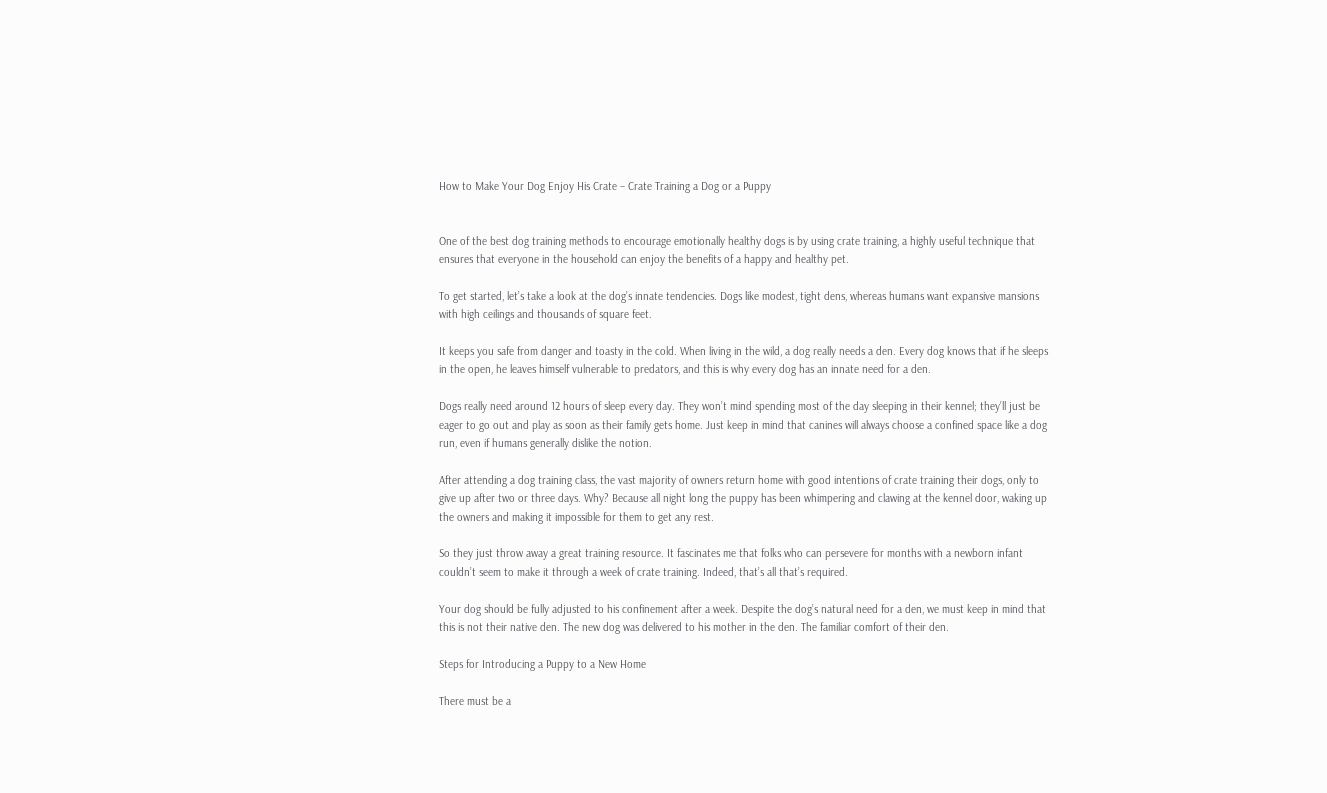How to Make Your Dog Enjoy His Crate – Crate Training a Dog or a Puppy


One of the best dog training methods to encourage emotionally healthy dogs is by using crate training, a highly useful technique that ensures that everyone in the household can enjoy the benefits of a happy and healthy pet.

To get started, let’s take a look at the dog’s innate tendencies. Dogs like modest, tight dens, whereas humans want expansive mansions with high ceilings and thousands of square feet.

It keeps you safe from danger and toasty in the cold. When living in the wild, a dog really needs a den. Every dog knows that if he sleeps in the open, he leaves himself vulnerable to predators, and this is why every dog has an innate need for a den.

Dogs really need around 12 hours of sleep every day. They won’t mind spending most of the day sleeping in their kennel; they’ll just be eager to go out and play as soon as their family gets home. Just keep in mind that canines will always choose a confined space like a dog run, even if humans generally dislike the notion.

After attending a dog training class, the vast majority of owners return home with good intentions of crate training their dogs, only to give up after two or three days. Why? Because all night long the puppy has been whimpering and clawing at the kennel door, waking up the owners and making it impossible for them to get any rest.

So they just throw away a great training resource. It fascinates me that folks who can persevere for months with a newborn infant couldn’t seem to make it through a week of crate training. Indeed, that’s all that’s required.

Your dog should be fully adjusted to his confinement after a week. Despite the dog’s natural need for a den, we must keep in mind that this is not their native den. The new dog was delivered to his mother in the den. The familiar comfort of their den.

Steps for Introducing a Puppy to a New Home

There must be a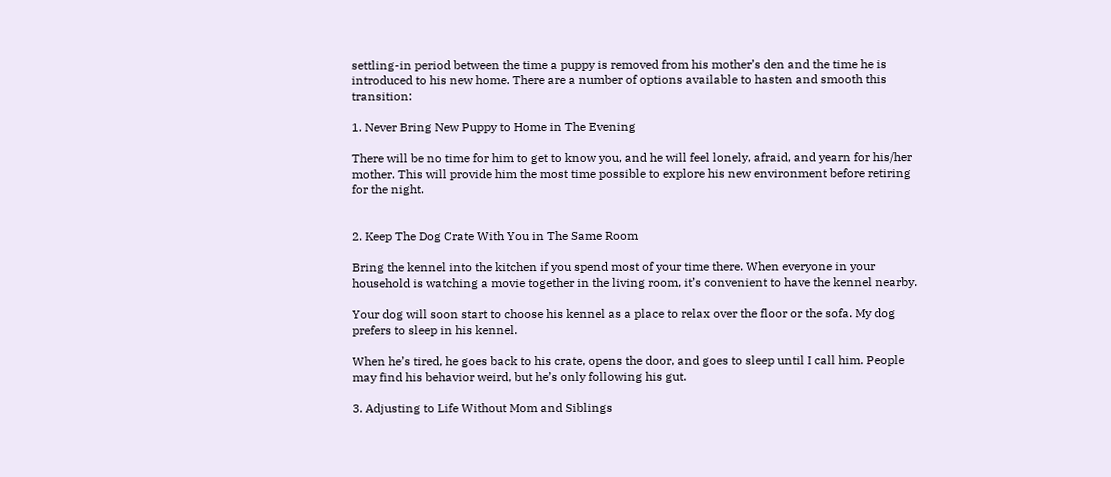settling-in period between the time a puppy is removed from his mother’s den and the time he is introduced to his new home. There are a number of options available to hasten and smooth this transition:

1. Never Bring New Puppy to Home in The Evening

There will be no time for him to get to know you, and he will feel lonely, afraid, and yearn for his/her mother. This will provide him the most time possible to explore his new environment before retiring for the night.


2. Keep The Dog Crate With You in The Same Room

Bring the kennel into the kitchen if you spend most of your time there. When everyone in your household is watching a movie together in the living room, it’s convenient to have the kennel nearby.

Your dog will soon start to choose his kennel as a place to relax over the floor or the sofa. My dog prefers to sleep in his kennel.

When he’s tired, he goes back to his crate, opens the door, and goes to sleep until I call him. People may find his behavior weird, but he’s only following his gut.

3. Adjusting to Life Without Mom and Siblings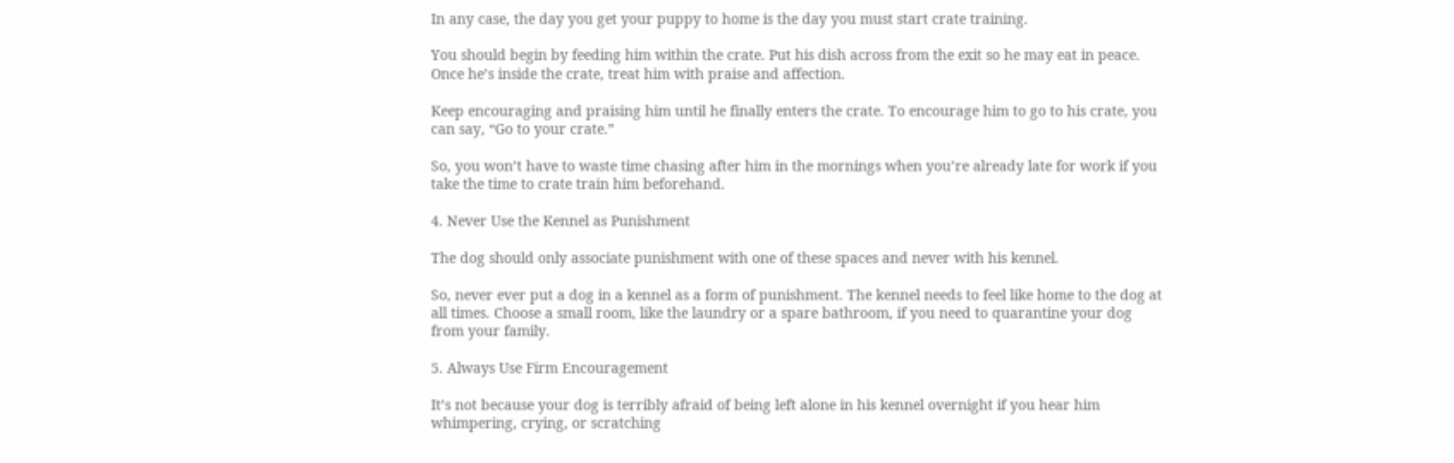In any case, the day you get your puppy to home is the day you must start crate training.

You should begin by feeding him within the crate. Put his dish across from the exit so he may eat in peace. Once he’s inside the crate, treat him with praise and affection.

Keep encouraging and praising him until he finally enters the crate. To encourage him to go to his crate, you can say, “Go to your crate.”

So, you won’t have to waste time chasing after him in the mornings when you’re already late for work if you take the time to crate train him beforehand.

4. Never Use the Kennel as Punishment

The dog should only associate punishment with one of these spaces and never with his kennel.

So, never ever put a dog in a kennel as a form of punishment. The kennel needs to feel like home to the dog at all times. Choose a small room, like the laundry or a spare bathroom, if you need to quarantine your dog from your family.

5. Always Use Firm Encouragement

It’s not because your dog is terribly afraid of being left alone in his kennel overnight if you hear him whimpering, crying, or scratching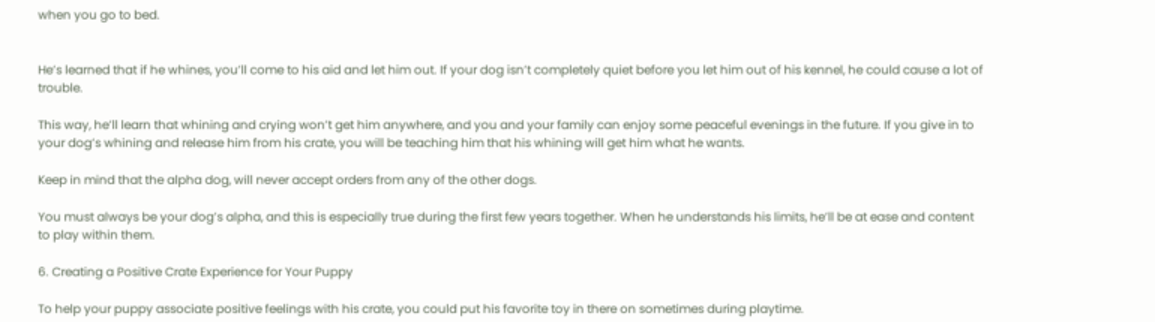when you go to bed.


He’s learned that if he whines, you’ll come to his aid and let him out. If your dog isn’t completely quiet before you let him out of his kennel, he could cause a lot of trouble.

This way, he’ll learn that whining and crying won’t get him anywhere, and you and your family can enjoy some peaceful evenings in the future. If you give in to your dog’s whining and release him from his crate, you will be teaching him that his whining will get him what he wants.

Keep in mind that the alpha dog, will never accept orders from any of the other dogs.

You must always be your dog’s alpha, and this is especially true during the first few years together. When he understands his limits, he’ll be at ease and content to play within them.

6. Creating a Positive Crate Experience for Your Puppy

To help your puppy associate positive feelings with his crate, you could put his favorite toy in there on sometimes during playtime.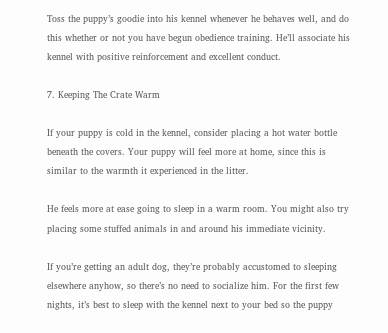Toss the puppy’s goodie into his kennel whenever he behaves well, and do this whether or not you have begun obedience training. He’ll associate his kennel with positive reinforcement and excellent conduct.

7. Keeping The Crate Warm

If your puppy is cold in the kennel, consider placing a hot water bottle beneath the covers. Your puppy will feel more at home, since this is similar to the warmth it experienced in the litter.

He feels more at ease going to sleep in a warm room. You might also try placing some stuffed animals in and around his immediate vicinity.

If you’re getting an adult dog, they’re probably accustomed to sleeping elsewhere anyhow, so there’s no need to socialize him. For the first few nights, it’s best to sleep with the kennel next to your bed so the puppy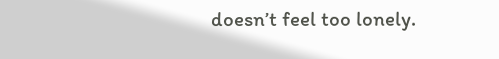doesn’t feel too lonely.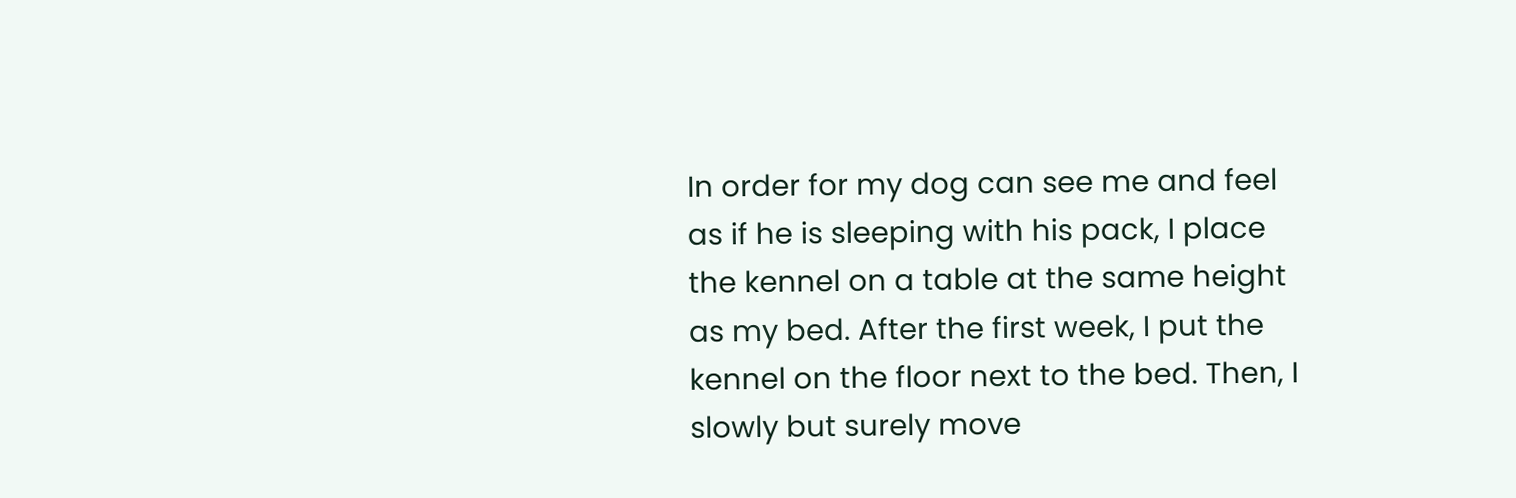In order for my dog can see me and feel as if he is sleeping with his pack, I place the kennel on a table at the same height as my bed. After the first week, I put the kennel on the floor next to the bed. Then, I slowly but surely move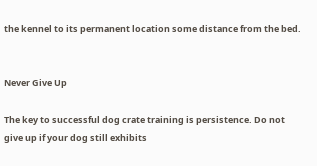the kennel to its permanent location some distance from the bed.


Never Give Up

The key to successful dog crate training is persistence. Do not give up if your dog still exhibits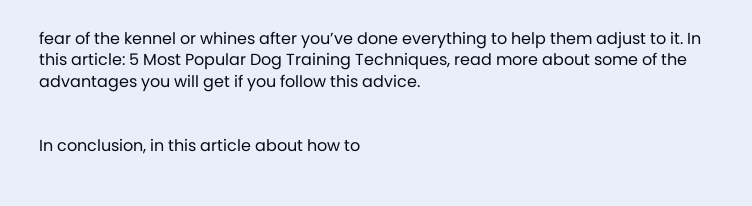fear of the kennel or whines after you’ve done everything to help them adjust to it. In this article: 5 Most Popular Dog Training Techniques, read more about some of the advantages you will get if you follow this advice.


In conclusion, in this article about how to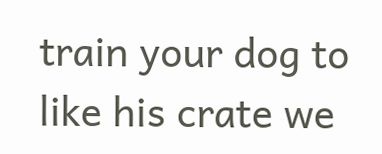train your dog to like his crate we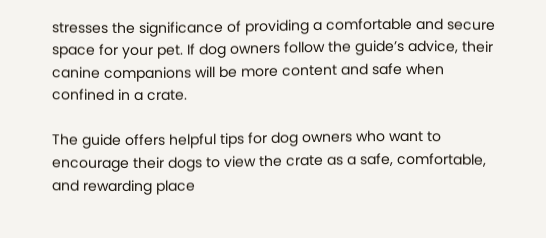stresses the significance of providing a comfortable and secure space for your pet. If dog owners follow the guide’s advice, their canine companions will be more content and safe when confined in a crate.

The guide offers helpful tips for dog owners who want to encourage their dogs to view the crate as a safe, comfortable, and rewarding place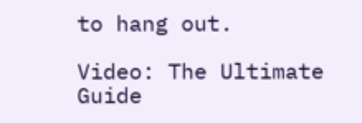to hang out.

Video: The Ultimate Guide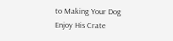to Making Your Dog Enjoy His Crate